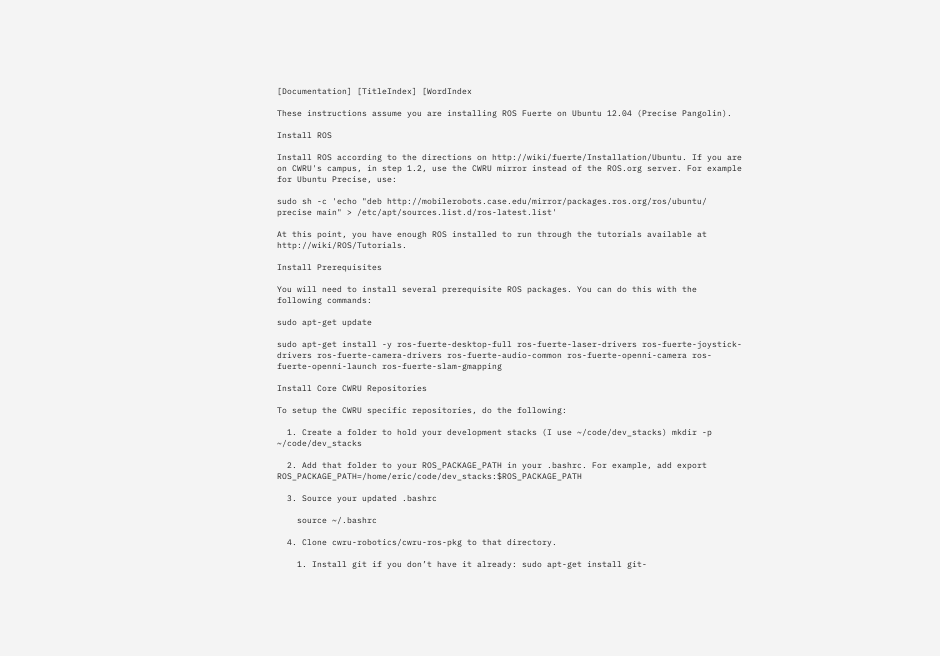[Documentation] [TitleIndex] [WordIndex

These instructions assume you are installing ROS Fuerte on Ubuntu 12.04 (Precise Pangolin).

Install ROS

Install ROS according to the directions on http://wiki/fuerte/Installation/Ubuntu. If you are on CWRU's campus, in step 1.2, use the CWRU mirror instead of the ROS.org server. For example for Ubuntu Precise, use:

sudo sh -c 'echo "deb http://mobilerobots.case.edu/mirror/packages.ros.org/ros/ubuntu/ precise main" > /etc/apt/sources.list.d/ros-latest.list'

At this point, you have enough ROS installed to run through the tutorials available at http://wiki/ROS/Tutorials.

Install Prerequisites

You will need to install several prerequisite ROS packages. You can do this with the following commands:

sudo apt-get update

sudo apt-get install -y ros-fuerte-desktop-full ros-fuerte-laser-drivers ros-fuerte-joystick-drivers ros-fuerte-camera-drivers ros-fuerte-audio-common ros-fuerte-openni-camera ros-fuerte-openni-launch ros-fuerte-slam-gmapping

Install Core CWRU Repositories

To setup the CWRU specific repositories, do the following:

  1. Create a folder to hold your development stacks (I use ~/code/dev_stacks) mkdir -p ~/code/dev_stacks

  2. Add that folder to your ROS_PACKAGE_PATH in your .bashrc. For example, add export ROS_PACKAGE_PATH=/home/eric/code/dev_stacks:$ROS_PACKAGE_PATH

  3. Source your updated .bashrc

    source ~/.bashrc

  4. Clone cwru-robotics/cwru-ros-pkg to that directory.

    1. Install git if you don’t have it already: sudo apt-get install git-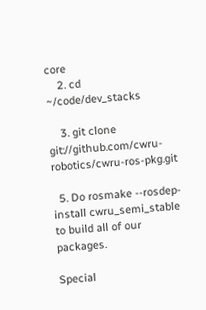core
    2. cd ~/code/dev_stacks

    3. git clone git://github.com/cwru-robotics/cwru-ros-pkg.git

  5. Do rosmake --rosdep-install cwru_semi_stable to build all of our packages.

Special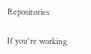Repositories

If you're working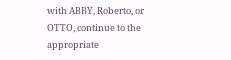with ABBY, Roberto, or OTTO, continue to the appropriate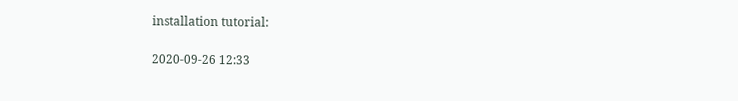installation tutorial:

2020-09-26 12:33